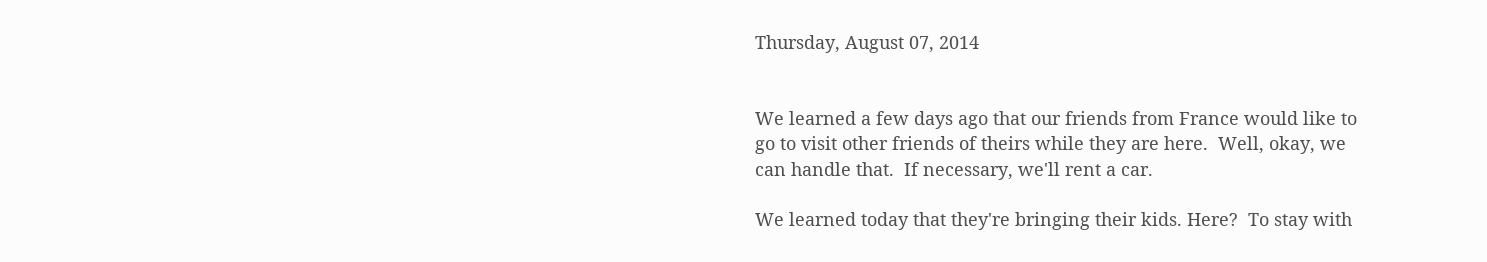Thursday, August 07, 2014


We learned a few days ago that our friends from France would like to go to visit other friends of theirs while they are here.  Well, okay, we can handle that.  If necessary, we'll rent a car.

We learned today that they're bringing their kids. Here?  To stay with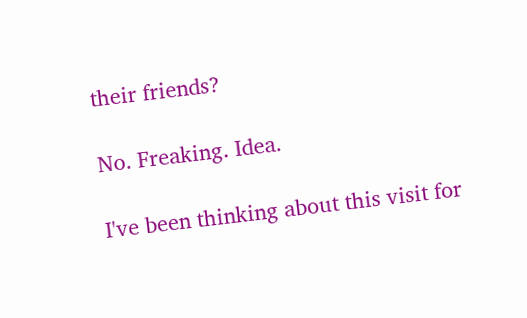their friends?

No. Freaking. Idea.

I've been thinking about this visit for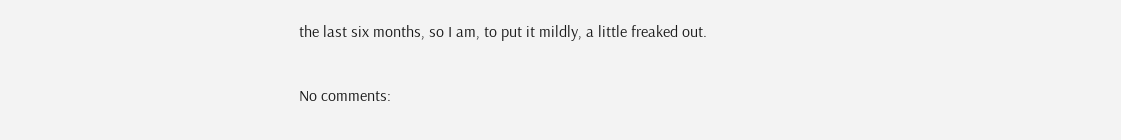the last six months, so I am, to put it mildly, a little freaked out.

No comments: